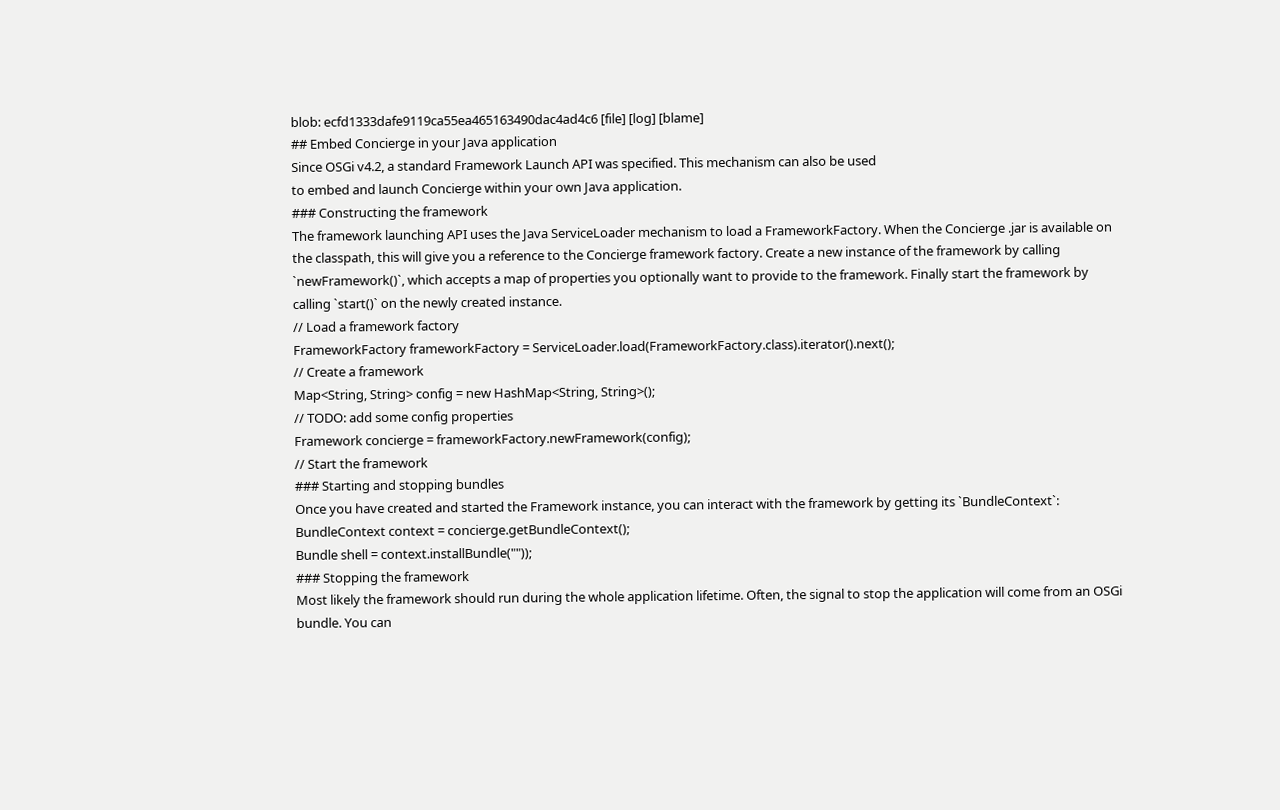blob: ecfd1333dafe9119ca55ea465163490dac4ad4c6 [file] [log] [blame]
## Embed Concierge in your Java application
Since OSGi v4.2, a standard Framework Launch API was specified. This mechanism can also be used
to embed and launch Concierge within your own Java application.
### Constructing the framework
The framework launching API uses the Java ServiceLoader mechanism to load a FrameworkFactory. When the Concierge .jar is available on the classpath, this will give you a reference to the Concierge framework factory. Create a new instance of the framework by calling `newFramework()`, which accepts a map of properties you optionally want to provide to the framework. Finally start the framework by calling `start()` on the newly created instance.
// Load a framework factory
FrameworkFactory frameworkFactory = ServiceLoader.load(FrameworkFactory.class).iterator().next();
// Create a framework
Map<String, String> config = new HashMap<String, String>();
// TODO: add some config properties
Framework concierge = frameworkFactory.newFramework(config);
// Start the framework
### Starting and stopping bundles
Once you have created and started the Framework instance, you can interact with the framework by getting its `BundleContext`:
BundleContext context = concierge.getBundleContext();
Bundle shell = context.installBundle(""));
### Stopping the framework
Most likely the framework should run during the whole application lifetime. Often, the signal to stop the application will come from an OSGi bundle. You can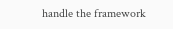handle the framework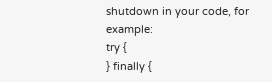shutdown in your code, for example:
try {
} finally {